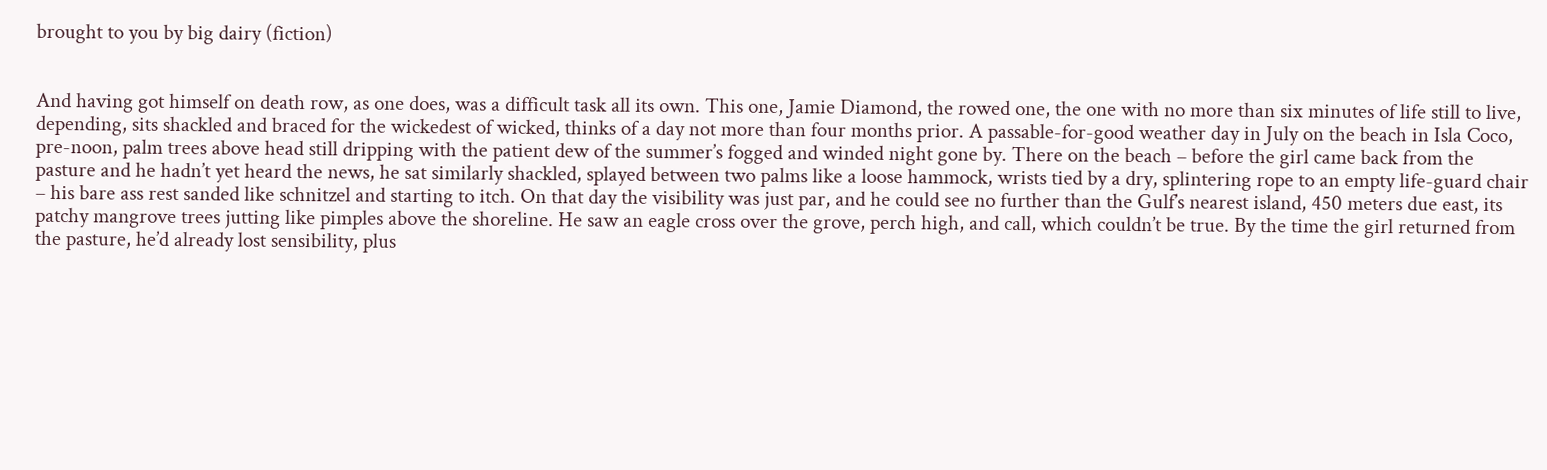brought to you by big dairy (fiction)


And having got himself on death row, as one does, was a difficult task all its own. This one, Jamie Diamond, the rowed one, the one with no more than six minutes of life still to live, depending, sits shackled and braced for the wickedest of wicked, thinks of a day not more than four months prior. A passable-for-good weather day in July on the beach in Isla Coco, pre-noon, palm trees above head still dripping with the patient dew of the summer’s fogged and winded night gone by. There on the beach – before the girl came back from the pasture and he hadn’t yet heard the news, he sat similarly shackled, splayed between two palms like a loose hammock, wrists tied by a dry, splintering rope to an empty life-guard chair – his bare ass rest sanded like schnitzel and starting to itch. On that day the visibility was just par, and he could see no further than the Gulf’s nearest island, 450 meters due east, its patchy mangrove trees jutting like pimples above the shoreline. He saw an eagle cross over the grove, perch high, and call, which couldn’t be true. By the time the girl returned from the pasture, he’d already lost sensibility, plus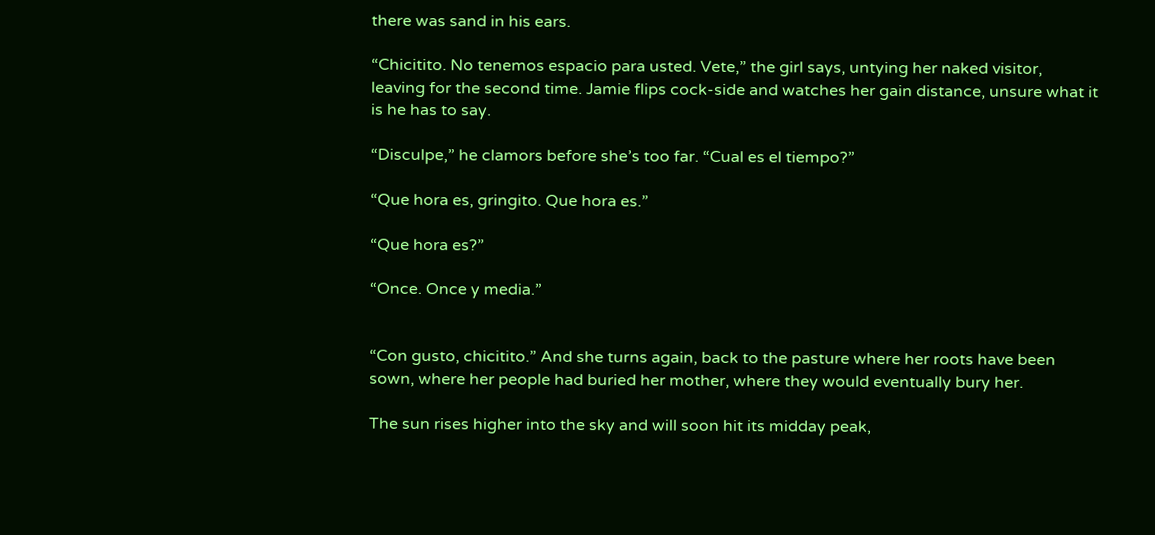there was sand in his ears.

“Chicitito. No tenemos espacio para usted. Vete,” the girl says, untying her naked visitor, leaving for the second time. Jamie flips cock-side and watches her gain distance, unsure what it is he has to say.

“Disculpe,” he clamors before she’s too far. “Cual es el tiempo?”

“Que hora es, gringito. Que hora es.”

“Que hora es?”

“Once. Once y media.”


“Con gusto, chicitito.” And she turns again, back to the pasture where her roots have been sown, where her people had buried her mother, where they would eventually bury her.

The sun rises higher into the sky and will soon hit its midday peak,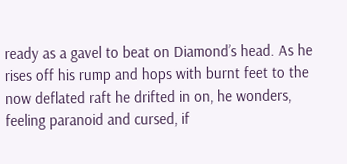ready as a gavel to beat on Diamond’s head. As he rises off his rump and hops with burnt feet to the now deflated raft he drifted in on, he wonders, feeling paranoid and cursed, if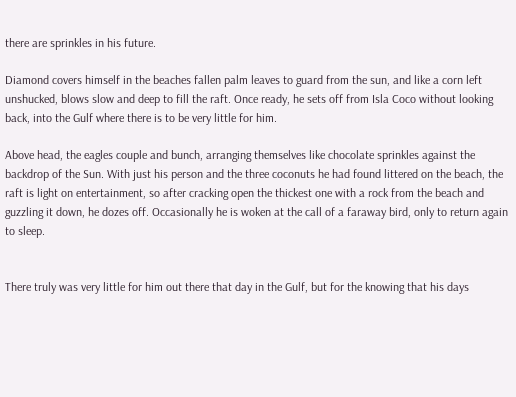there are sprinkles in his future.

Diamond covers himself in the beaches fallen palm leaves to guard from the sun, and like a corn left unshucked, blows slow and deep to fill the raft. Once ready, he sets off from Isla Coco without looking back, into the Gulf where there is to be very little for him.

Above head, the eagles couple and bunch, arranging themselves like chocolate sprinkles against the backdrop of the Sun. With just his person and the three coconuts he had found littered on the beach, the raft is light on entertainment, so after cracking open the thickest one with a rock from the beach and guzzling it down, he dozes off. Occasionally he is woken at the call of a faraway bird, only to return again to sleep.


There truly was very little for him out there that day in the Gulf, but for the knowing that his days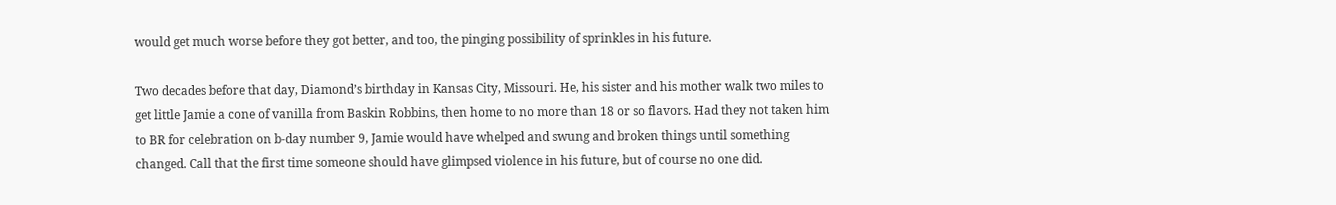would get much worse before they got better, and too, the pinging possibility of sprinkles in his future.

Two decades before that day, Diamond’s birthday in Kansas City, Missouri. He, his sister and his mother walk two miles to get little Jamie a cone of vanilla from Baskin Robbins, then home to no more than 18 or so flavors. Had they not taken him to BR for celebration on b-day number 9, Jamie would have whelped and swung and broken things until something changed. Call that the first time someone should have glimpsed violence in his future, but of course no one did.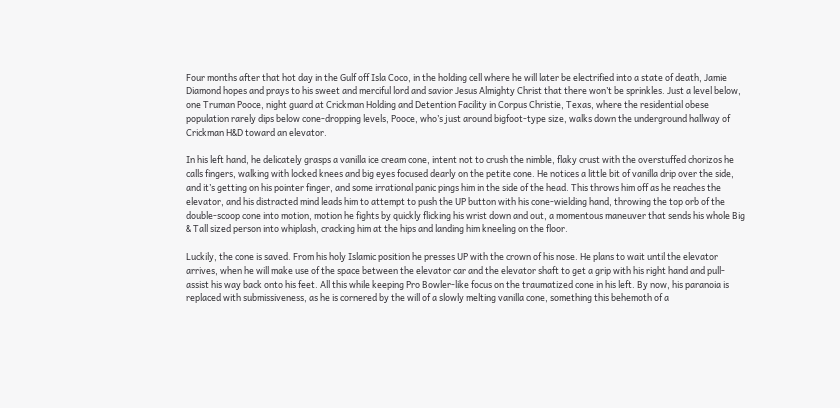Four months after that hot day in the Gulf off Isla Coco, in the holding cell where he will later be electrified into a state of death, Jamie Diamond hopes and prays to his sweet and merciful lord and savior Jesus Almighty Christ that there won’t be sprinkles. Just a level below, one Truman Pooce, night guard at Crickman Holding and Detention Facility in Corpus Christie, Texas, where the residential obese population rarely dips below cone-dropping levels, Pooce, who’s just around bigfoot-type size, walks down the underground hallway of Crickman H&D toward an elevator.

In his left hand, he delicately grasps a vanilla ice cream cone, intent not to crush the nimble, flaky crust with the overstuffed chorizos he calls fingers, walking with locked knees and big eyes focused dearly on the petite cone. He notices a little bit of vanilla drip over the side, and it’s getting on his pointer finger, and some irrational panic pings him in the side of the head. This throws him off as he reaches the elevator, and his distracted mind leads him to attempt to push the UP button with his cone-wielding hand, throwing the top orb of the double-scoop cone into motion, motion he fights by quickly flicking his wrist down and out, a momentous maneuver that sends his whole Big & Tall sized person into whiplash, cracking him at the hips and landing him kneeling on the floor.

Luckily, the cone is saved. From his holy Islamic position he presses UP with the crown of his nose. He plans to wait until the elevator arrives, when he will make use of the space between the elevator car and the elevator shaft to get a grip with his right hand and pull-assist his way back onto his feet. All this while keeping Pro Bowler-like focus on the traumatized cone in his left. By now, his paranoia is replaced with submissiveness, as he is cornered by the will of a slowly melting vanilla cone, something this behemoth of a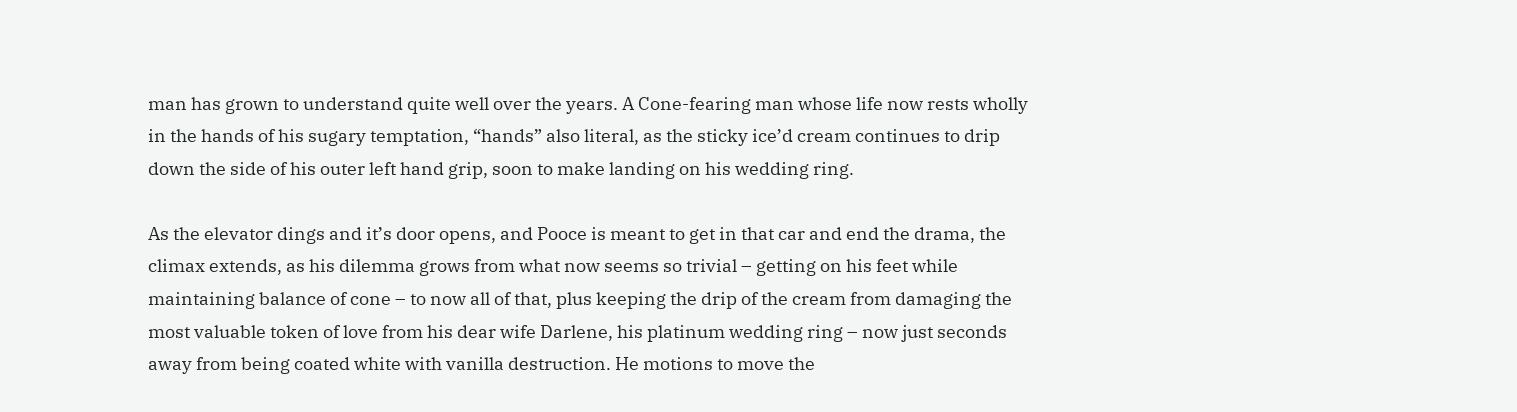man has grown to understand quite well over the years. A Cone-fearing man whose life now rests wholly in the hands of his sugary temptation, “hands” also literal, as the sticky ice’d cream continues to drip down the side of his outer left hand grip, soon to make landing on his wedding ring.

As the elevator dings and it’s door opens, and Pooce is meant to get in that car and end the drama, the climax extends, as his dilemma grows from what now seems so trivial – getting on his feet while maintaining balance of cone – to now all of that, plus keeping the drip of the cream from damaging the most valuable token of love from his dear wife Darlene, his platinum wedding ring – now just seconds away from being coated white with vanilla destruction. He motions to move the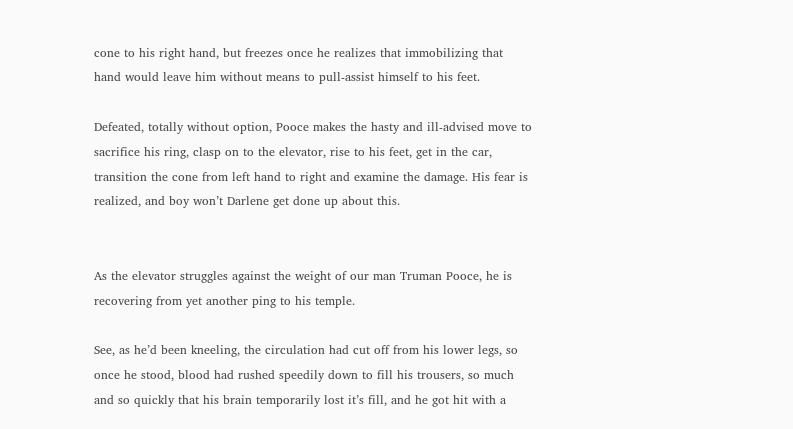cone to his right hand, but freezes once he realizes that immobilizing that hand would leave him without means to pull-assist himself to his feet.

Defeated, totally without option, Pooce makes the hasty and ill-advised move to sacrifice his ring, clasp on to the elevator, rise to his feet, get in the car, transition the cone from left hand to right and examine the damage. His fear is realized, and boy won’t Darlene get done up about this.


As the elevator struggles against the weight of our man Truman Pooce, he is recovering from yet another ping to his temple.

See, as he’d been kneeling, the circulation had cut off from his lower legs, so once he stood, blood had rushed speedily down to fill his trousers, so much and so quickly that his brain temporarily lost it’s fill, and he got hit with a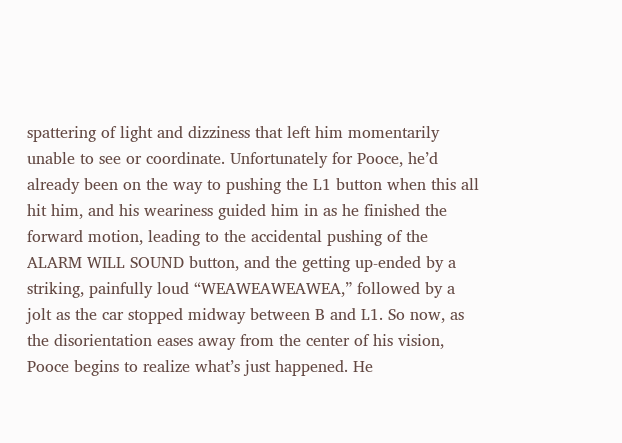spattering of light and dizziness that left him momentarily unable to see or coordinate. Unfortunately for Pooce, he’d already been on the way to pushing the L1 button when this all hit him, and his weariness guided him in as he finished the forward motion, leading to the accidental pushing of the ALARM WILL SOUND button, and the getting up-ended by a striking, painfully loud “WEAWEAWEAWEA,” followed by a jolt as the car stopped midway between B and L1. So now, as the disorientation eases away from the center of his vision, Pooce begins to realize what’s just happened. He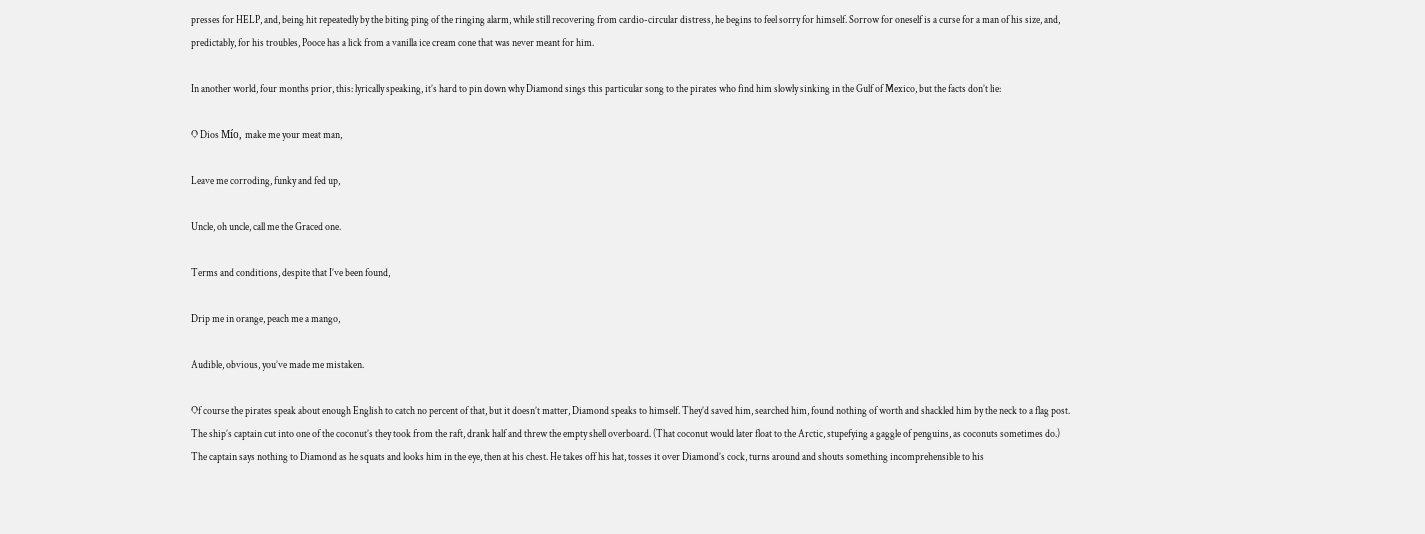presses for HELP, and, being hit repeatedly by the biting ping of the ringing alarm, while still recovering from cardio-circular distress, he begins to feel sorry for himself. Sorrow for oneself is a curse for a man of his size, and, predictably, for his troubles, Pooce has a lick from a vanilla ice cream cone that was never meant for him.

In another world, four months prior, this: lyrically speaking, it’s hard to pin down why Diamond sings this particular song to the pirates who find him slowly sinking in the Gulf of Mexico, but the facts don’t lie:

O Dios Mío, make me your meat man,

Leave me corroding, funky and fed up,

Uncle, oh uncle, call me the Graced one.

Terms and conditions, despite that I’ve been found,

Drip me in orange, peach me a mango,

Audible, obvious, you’ve made me mistaken.

Of course the pirates speak about enough English to catch no percent of that, but it doesn’t matter, Diamond speaks to himself. They’d saved him, searched him, found nothing of worth and shackled him by the neck to a flag post. The ship’s captain cut into one of the coconut’s they took from the raft, drank half and threw the empty shell overboard. (That coconut would later float to the Arctic, stupefying a gaggle of penguins, as coconuts sometimes do.) The captain says nothing to Diamond as he squats and looks him in the eye, then at his chest. He takes off his hat, tosses it over Diamond’s cock, turns around and shouts something incomprehensible to his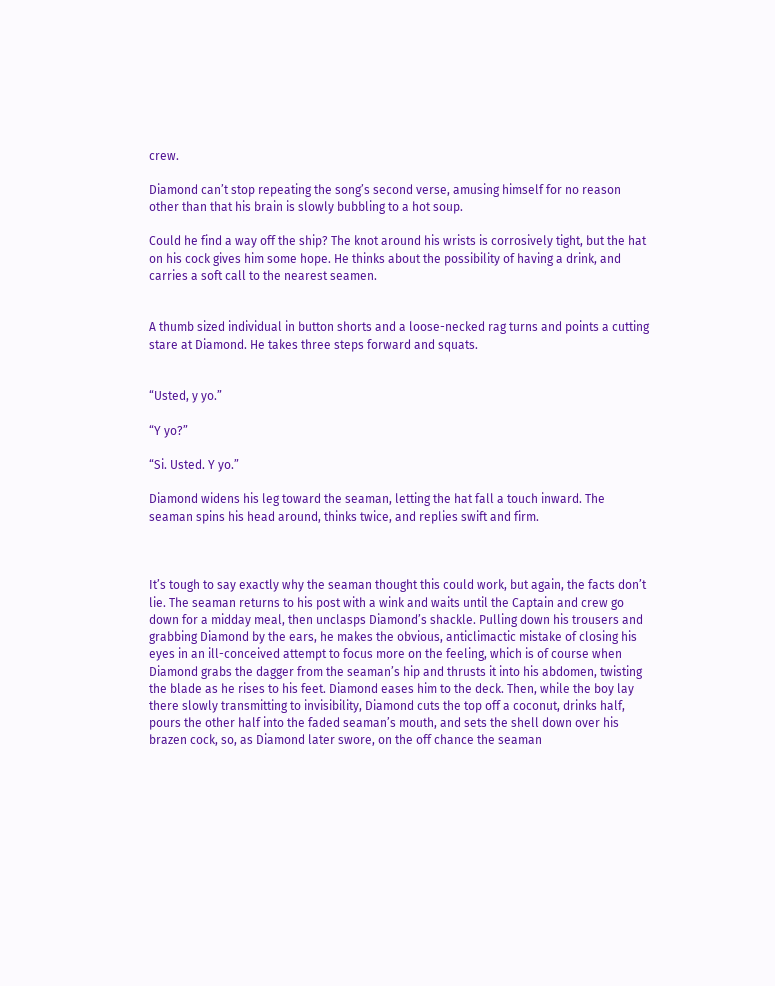crew.

Diamond can’t stop repeating the song’s second verse, amusing himself for no reason other than that his brain is slowly bubbling to a hot soup.

Could he find a way off the ship? The knot around his wrists is corrosively tight, but the hat on his cock gives him some hope. He thinks about the possibility of having a drink, and carries a soft call to the nearest seamen.


A thumb sized individual in button shorts and a loose-necked rag turns and points a cutting stare at Diamond. He takes three steps forward and squats.


“Usted, y yo.”

“Y yo?”

“Si. Usted. Y yo.”

Diamond widens his leg toward the seaman, letting the hat fall a touch inward. The seaman spins his head around, thinks twice, and replies swift and firm.



It’s tough to say exactly why the seaman thought this could work, but again, the facts don’t lie. The seaman returns to his post with a wink and waits until the Captain and crew go down for a midday meal, then unclasps Diamond’s shackle. Pulling down his trousers and grabbing Diamond by the ears, he makes the obvious, anticlimactic mistake of closing his eyes in an ill-conceived attempt to focus more on the feeling, which is of course when Diamond grabs the dagger from the seaman’s hip and thrusts it into his abdomen, twisting the blade as he rises to his feet. Diamond eases him to the deck. Then, while the boy lay there slowly transmitting to invisibility, Diamond cuts the top off a coconut, drinks half, pours the other half into the faded seaman’s mouth, and sets the shell down over his brazen cock, so, as Diamond later swore, on the off chance the seaman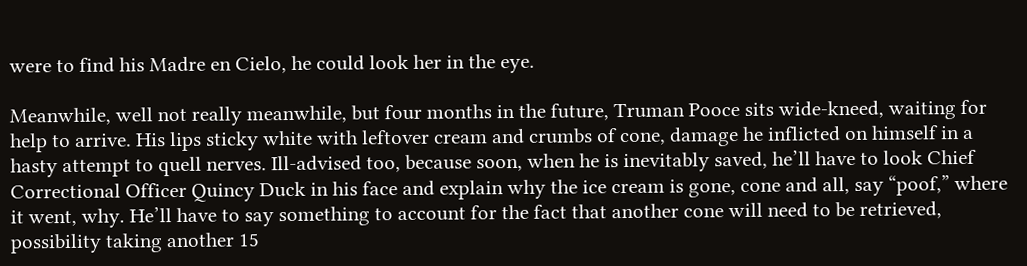were to find his Madre en Cielo, he could look her in the eye.

Meanwhile, well not really meanwhile, but four months in the future, Truman Pooce sits wide-kneed, waiting for help to arrive. His lips sticky white with leftover cream and crumbs of cone, damage he inflicted on himself in a hasty attempt to quell nerves. Ill-advised too, because soon, when he is inevitably saved, he’ll have to look Chief Correctional Officer Quincy Duck in his face and explain why the ice cream is gone, cone and all, say “poof,” where it went, why. He’ll have to say something to account for the fact that another cone will need to be retrieved, possibility taking another 15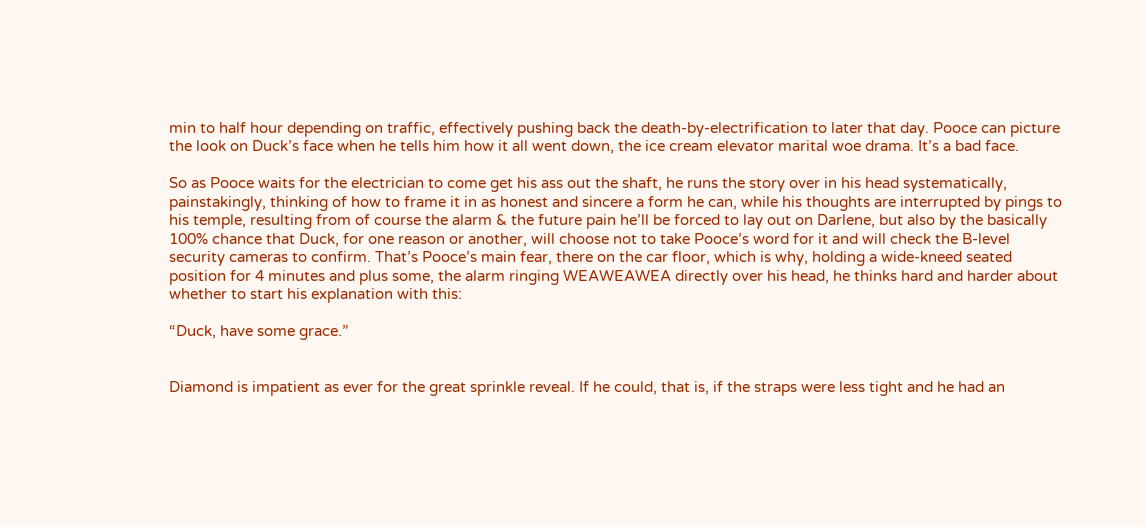min to half hour depending on traffic, effectively pushing back the death-by-electrification to later that day. Pooce can picture the look on Duck’s face when he tells him how it all went down, the ice cream elevator marital woe drama. It’s a bad face.

So as Pooce waits for the electrician to come get his ass out the shaft, he runs the story over in his head systematically, painstakingly, thinking of how to frame it in as honest and sincere a form he can, while his thoughts are interrupted by pings to his temple, resulting from of course the alarm & the future pain he’ll be forced to lay out on Darlene, but also by the basically 100% chance that Duck, for one reason or another, will choose not to take Pooce’s word for it and will check the B-level security cameras to confirm. That’s Pooce’s main fear, there on the car floor, which is why, holding a wide-kneed seated position for 4 minutes and plus some, the alarm ringing WEAWEAWEA directly over his head, he thinks hard and harder about whether to start his explanation with this:

“Duck, have some grace.”


Diamond is impatient as ever for the great sprinkle reveal. If he could, that is, if the straps were less tight and he had an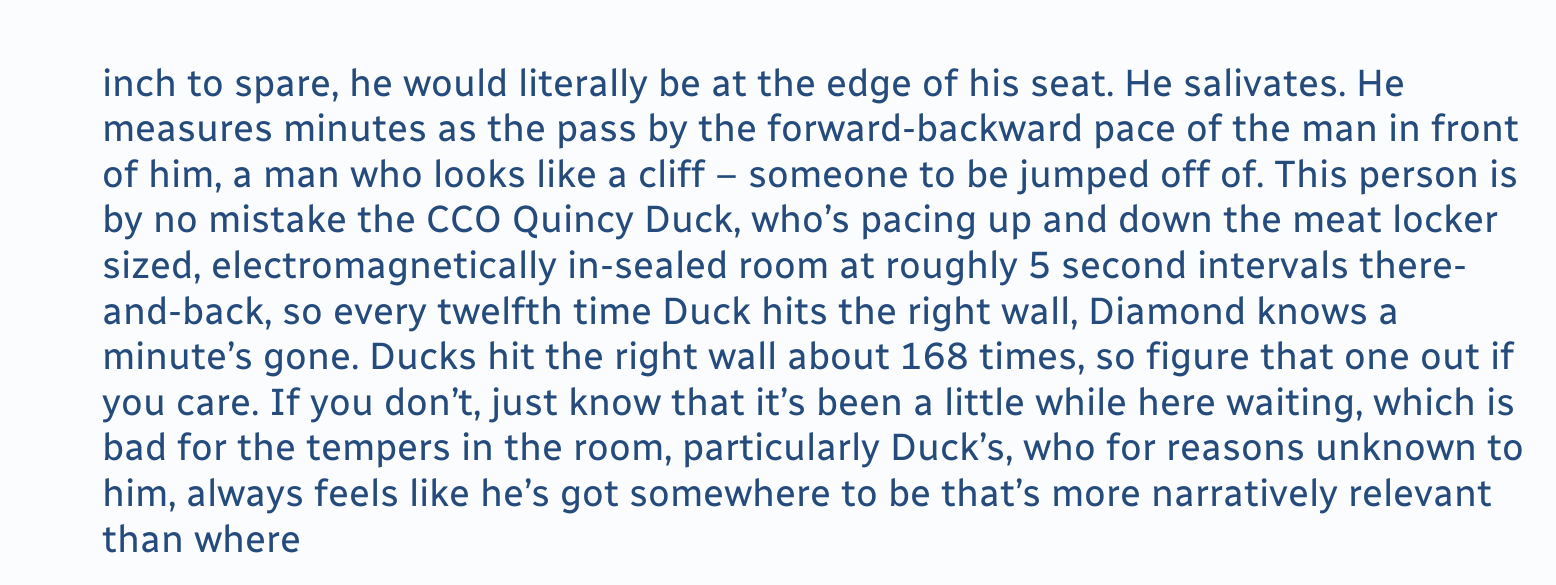inch to spare, he would literally be at the edge of his seat. He salivates. He measures minutes as the pass by the forward-backward pace of the man in front of him, a man who looks like a cliff – someone to be jumped off of. This person is by no mistake the CCO Quincy Duck, who’s pacing up and down the meat locker sized, electromagnetically in-sealed room at roughly 5 second intervals there-and-back, so every twelfth time Duck hits the right wall, Diamond knows a minute’s gone. Ducks hit the right wall about 168 times, so figure that one out if you care. If you don’t, just know that it’s been a little while here waiting, which is bad for the tempers in the room, particularly Duck’s, who for reasons unknown to him, always feels like he’s got somewhere to be that’s more narratively relevant than where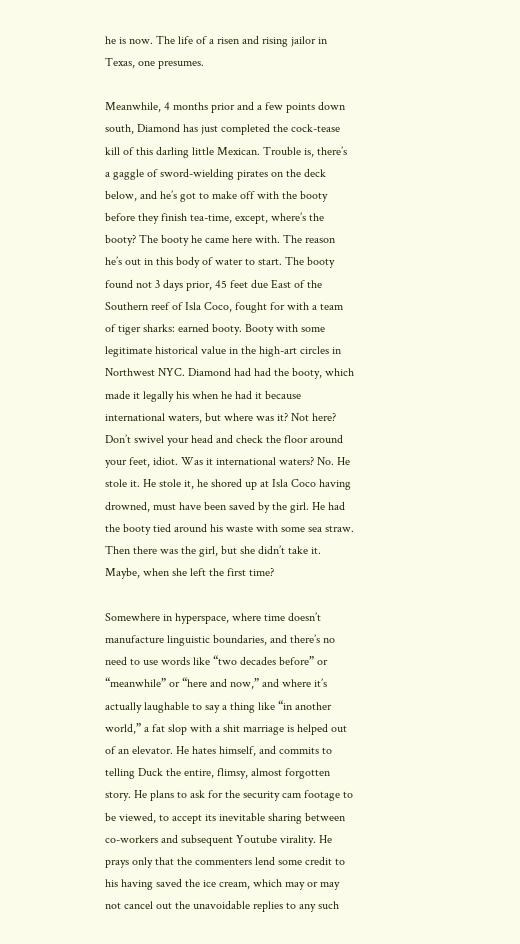he is now. The life of a risen and rising jailor in Texas, one presumes.

Meanwhile, 4 months prior and a few points down south, Diamond has just completed the cock-tease kill of this darling little Mexican. Trouble is, there’s a gaggle of sword-wielding pirates on the deck below, and he’s got to make off with the booty before they finish tea-time, except, where’s the booty? The booty he came here with. The reason he’s out in this body of water to start. The booty found not 3 days prior, 45 feet due East of the Southern reef of Isla Coco, fought for with a team of tiger sharks: earned booty. Booty with some legitimate historical value in the high-art circles in Northwest NYC. Diamond had had the booty, which made it legally his when he had it because international waters, but where was it? Not here? Don’t swivel your head and check the floor around your feet, idiot. Was it international waters? No. He stole it. He stole it, he shored up at Isla Coco having drowned, must have been saved by the girl. He had the booty tied around his waste with some sea straw. Then there was the girl, but she didn’t take it. Maybe, when she left the first time?

Somewhere in hyperspace, where time doesn’t manufacture linguistic boundaries, and there’s no need to use words like “two decades before” or “meanwhile” or “here and now,” and where it’s actually laughable to say a thing like “in another world,” a fat slop with a shit marriage is helped out of an elevator. He hates himself, and commits to telling Duck the entire, flimsy, almost forgotten story. He plans to ask for the security cam footage to be viewed, to accept its inevitable sharing between co-workers and subsequent Youtube virality. He prays only that the commenters lend some credit to his having saved the ice cream, which may or may not cancel out the unavoidable replies to any such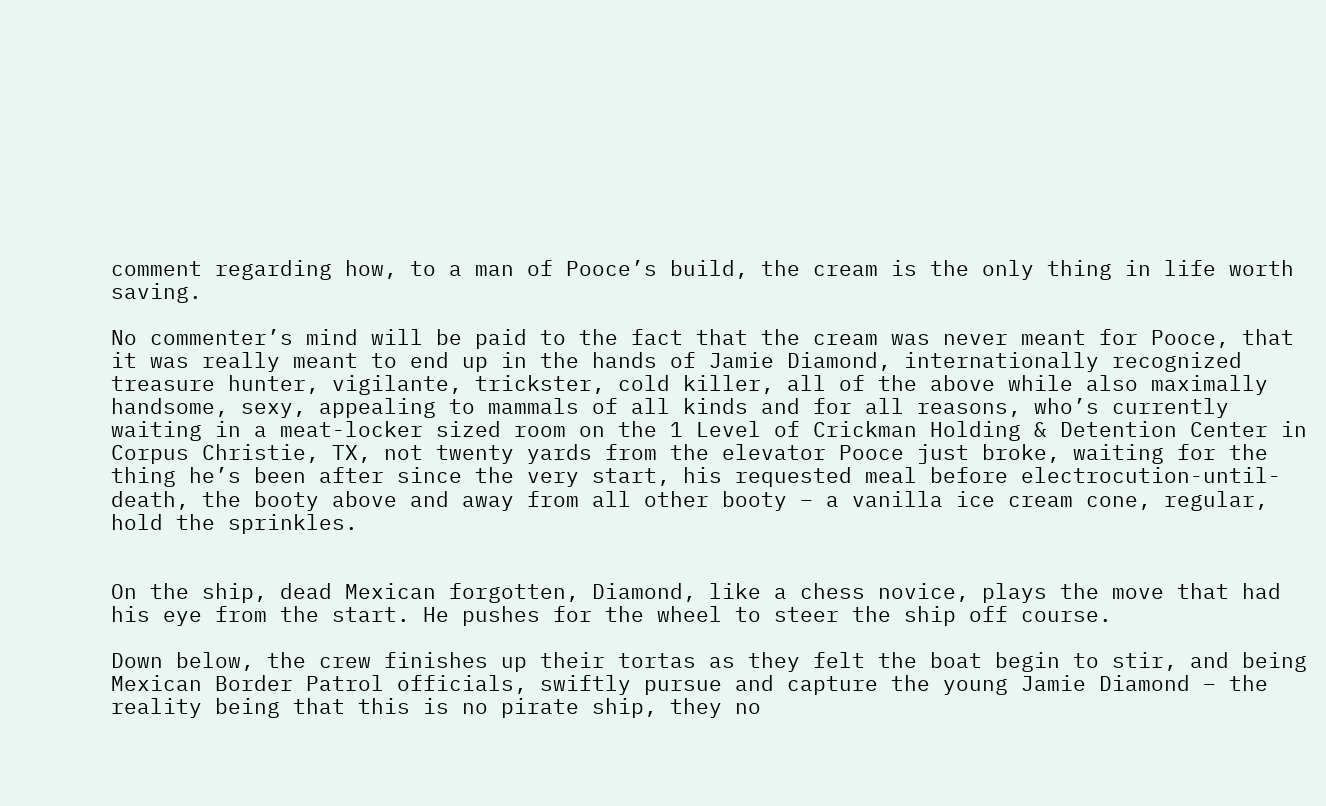comment regarding how, to a man of Pooce’s build, the cream is the only thing in life worth saving.

No commenter’s mind will be paid to the fact that the cream was never meant for Pooce, that it was really meant to end up in the hands of Jamie Diamond, internationally recognized treasure hunter, vigilante, trickster, cold killer, all of the above while also maximally handsome, sexy, appealing to mammals of all kinds and for all reasons, who’s currently waiting in a meat-locker sized room on the 1 Level of Crickman Holding & Detention Center in Corpus Christie, TX, not twenty yards from the elevator Pooce just broke, waiting for the thing he’s been after since the very start, his requested meal before electrocution-until-death, the booty above and away from all other booty – a vanilla ice cream cone, regular, hold the sprinkles.


On the ship, dead Mexican forgotten, Diamond, like a chess novice, plays the move that had his eye from the start. He pushes for the wheel to steer the ship off course.

Down below, the crew finishes up their tortas as they felt the boat begin to stir, and being Mexican Border Patrol officials, swiftly pursue and capture the young Jamie Diamond – the reality being that this is no pirate ship, they no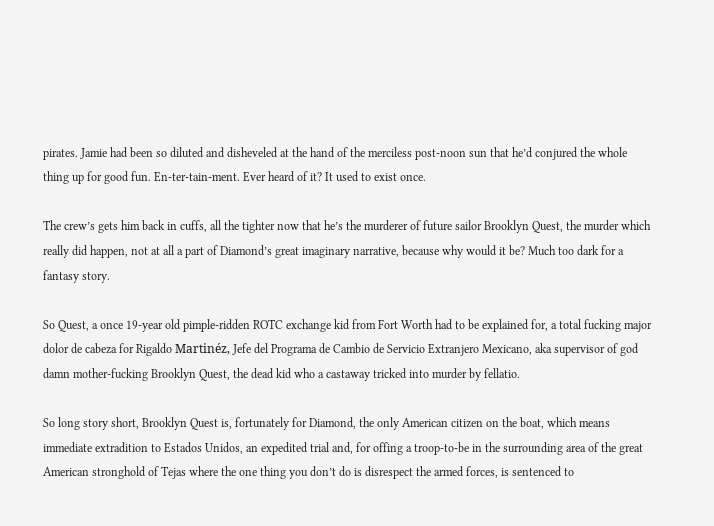pirates. Jamie had been so diluted and disheveled at the hand of the merciless post-noon sun that he’d conjured the whole thing up for good fun. En-ter-tain-ment. Ever heard of it? It used to exist once.

The crew’s gets him back in cuffs, all the tighter now that he’s the murderer of future sailor Brooklyn Quest, the murder which really did happen, not at all a part of Diamond’s great imaginary narrative, because why would it be? Much too dark for a fantasy story.

So Quest, a once 19-year old pimple-ridden ROTC exchange kid from Fort Worth had to be explained for, a total fucking major dolor de cabeza for Rigaldo Martinéz, Jefe del Programa de Cambio de Servicio Extranjero Mexicano, aka supervisor of god damn mother-fucking Brooklyn Quest, the dead kid who a castaway tricked into murder by fellatio.

So long story short, Brooklyn Quest is, fortunately for Diamond, the only American citizen on the boat, which means immediate extradition to Estados Unidos, an expedited trial and, for offing a troop-to-be in the surrounding area of the great American stronghold of Tejas where the one thing you don’t do is disrespect the armed forces, is sentenced to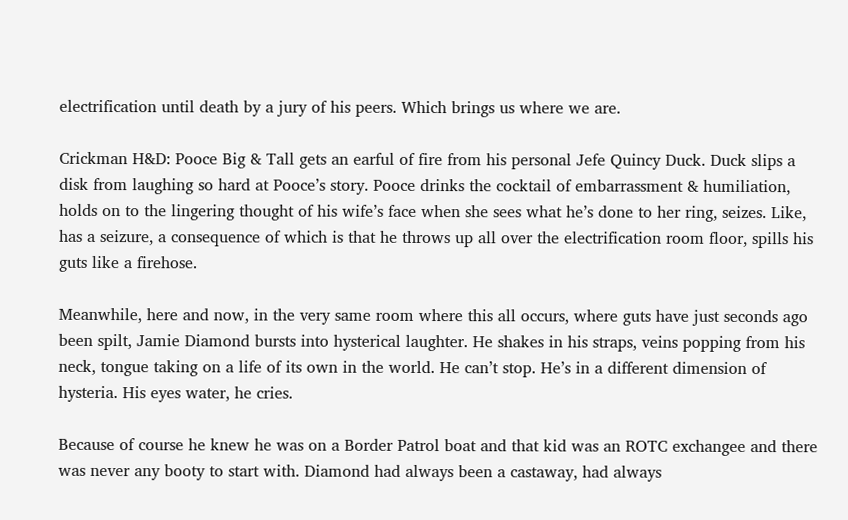electrification until death by a jury of his peers. Which brings us where we are.

Crickman H&D: Pooce Big & Tall gets an earful of fire from his personal Jefe Quincy Duck. Duck slips a disk from laughing so hard at Pooce’s story. Pooce drinks the cocktail of embarrassment & humiliation, holds on to the lingering thought of his wife’s face when she sees what he’s done to her ring, seizes. Like, has a seizure, a consequence of which is that he throws up all over the electrification room floor, spills his guts like a firehose.

Meanwhile, here and now, in the very same room where this all occurs, where guts have just seconds ago been spilt, Jamie Diamond bursts into hysterical laughter. He shakes in his straps, veins popping from his neck, tongue taking on a life of its own in the world. He can’t stop. He’s in a different dimension of hysteria. His eyes water, he cries.

Because of course he knew he was on a Border Patrol boat and that kid was an ROTC exchangee and there was never any booty to start with. Diamond had always been a castaway, had always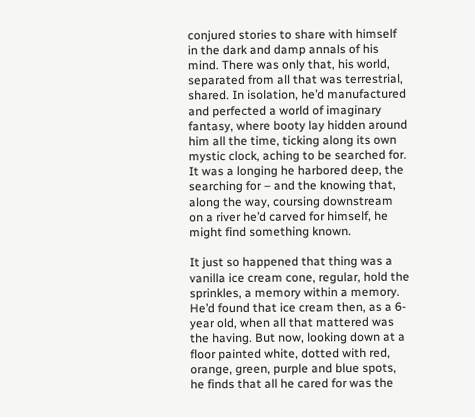conjured stories to share with himself in the dark and damp annals of his mind. There was only that, his world, separated from all that was terrestrial, shared. In isolation, he’d manufactured and perfected a world of imaginary fantasy, where booty lay hidden around him all the time, ticking along its own mystic clock, aching to be searched for. It was a longing he harbored deep, the searching for – and the knowing that, along the way, coursing downstream on a river he’d carved for himself, he might find something known.

It just so happened that thing was a vanilla ice cream cone, regular, hold the sprinkles, a memory within a memory. He’d found that ice cream then, as a 6-year old, when all that mattered was the having. But now, looking down at a floor painted white, dotted with red, orange, green, purple and blue spots, he finds that all he cared for was the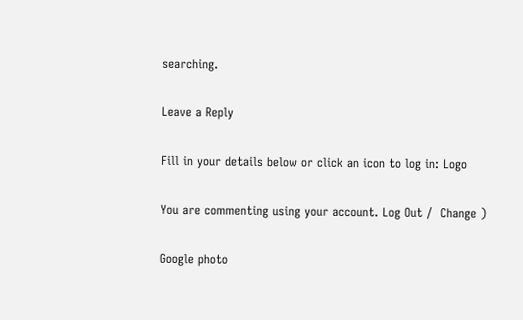searching.

Leave a Reply

Fill in your details below or click an icon to log in: Logo

You are commenting using your account. Log Out /  Change )

Google photo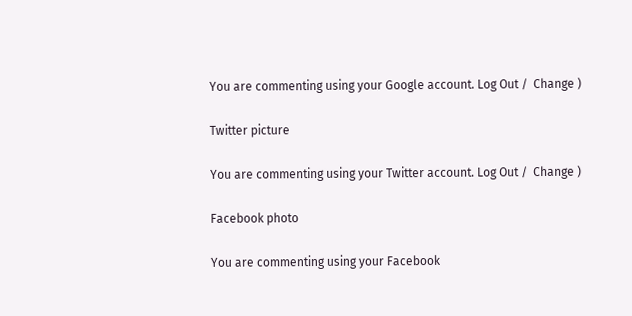You are commenting using your Google account. Log Out /  Change )

Twitter picture

You are commenting using your Twitter account. Log Out /  Change )

Facebook photo

You are commenting using your Facebook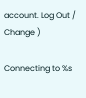account. Log Out /  Change )

Connecting to %s